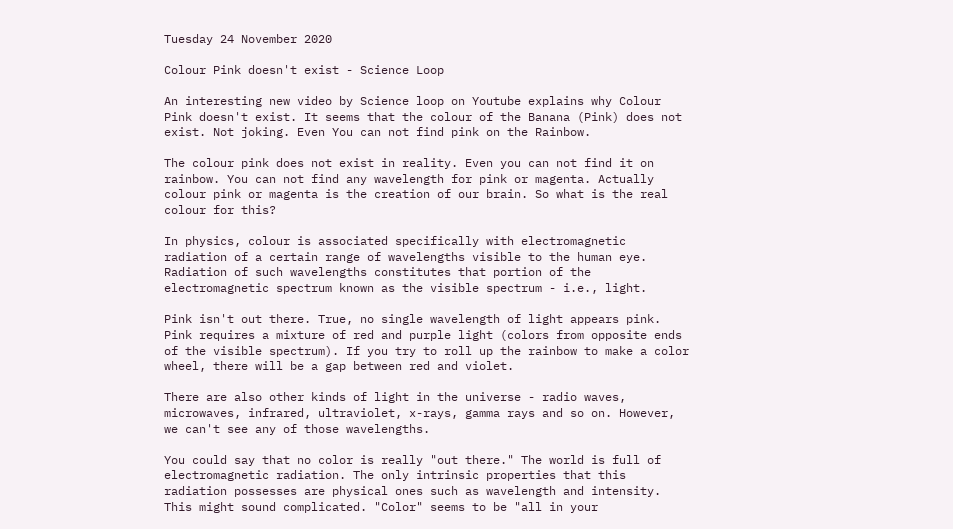Tuesday 24 November 2020

Colour Pink doesn't exist - Science Loop

An interesting new video by Science loop on Youtube explains why Colour Pink doesn't exist. It seems that the colour of the Banana (Pink) does not exist. Not joking. Even You can not find pink on the Rainbow.

The colour pink does not exist in reality. Even you can not find it on rainbow. You can not find any wavelength for pink or magenta. Actually colour pink or magenta is the creation of our brain. So what is the real colour for this?

In physics, colour is associated specifically with electromagnetic radiation of a certain range of wavelengths visible to the human eye. Radiation of such wavelengths constitutes that portion of the electromagnetic spectrum known as the visible spectrum - i.e., light.

Pink isn't out there. True, no single wavelength of light appears pink. Pink requires a mixture of red and purple light (colors from opposite ends of the visible spectrum). If you try to roll up the rainbow to make a color wheel, there will be a gap between red and violet.

There are also other kinds of light in the universe - radio waves, microwaves, infrared, ultraviolet, x-rays, gamma rays and so on. However, we can't see any of those wavelengths.

You could say that no color is really "out there." The world is full of electromagnetic radiation. The only intrinsic properties that this radiation possesses are physical ones such as wavelength and intensity. This might sound complicated. "Color" seems to be "all in your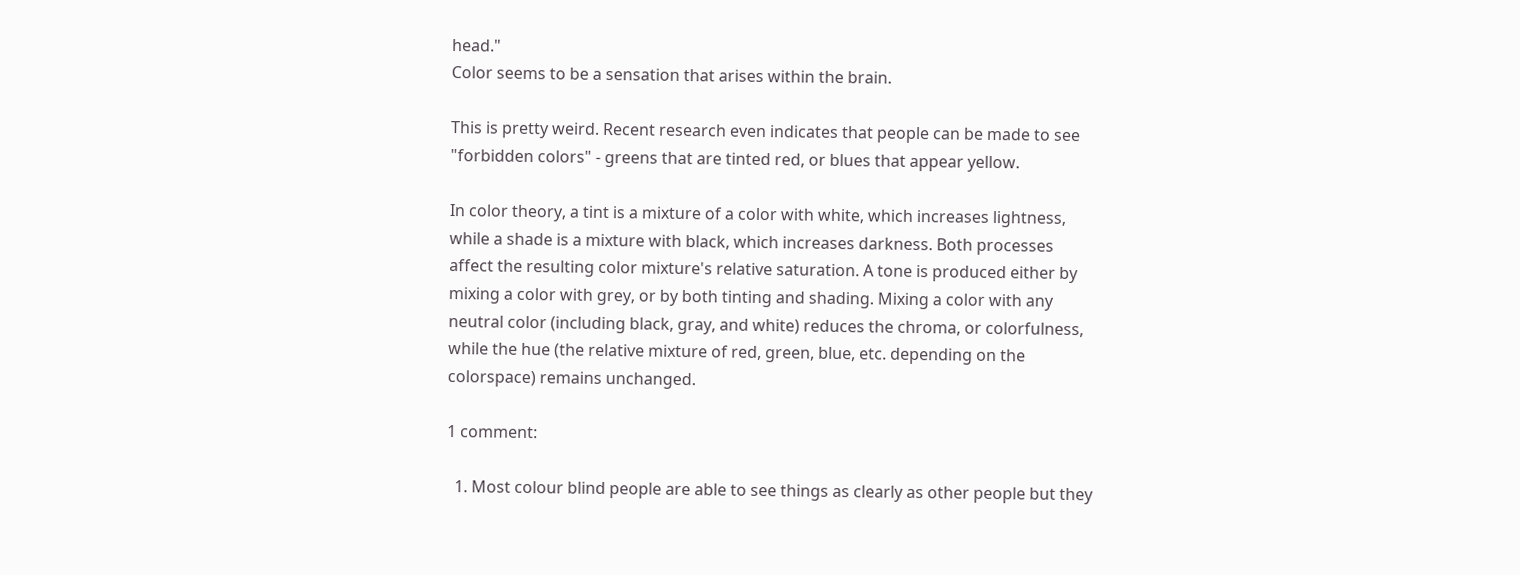head."
Color seems to be a sensation that arises within the brain.

This is pretty weird. Recent research even indicates that people can be made to see "forbidden colors" - greens that are tinted red, or blues that appear yellow.

In color theory, a tint is a mixture of a color with white, which increases lightness, while a shade is a mixture with black, which increases darkness. Both processes affect the resulting color mixture's relative saturation. A tone is produced either by mixing a color with grey, or by both tinting and shading. Mixing a color with any neutral color (including black, gray, and white) reduces the chroma, or colorfulness, while the hue (the relative mixture of red, green, blue, etc. depending on the colorspace) remains unchanged.

1 comment:

  1. Most colour blind people are able to see things as clearly as other people but they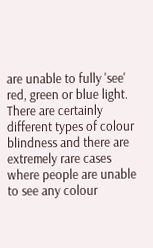are unable to fully 'see' red, green or blue light. There are certainly different types of colour blindness and there are extremely rare cases where people are unable to see any colour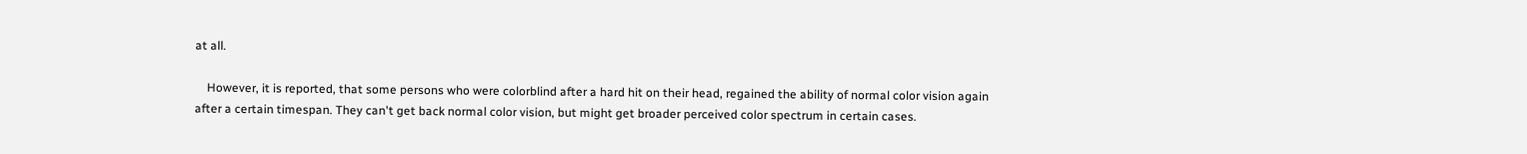at all.

    However, it is reported, that some persons who were colorblind after a hard hit on their head, regained the ability of normal color vision again after a certain timespan. They can't get back normal color vision, but might get broader perceived color spectrum in certain cases.